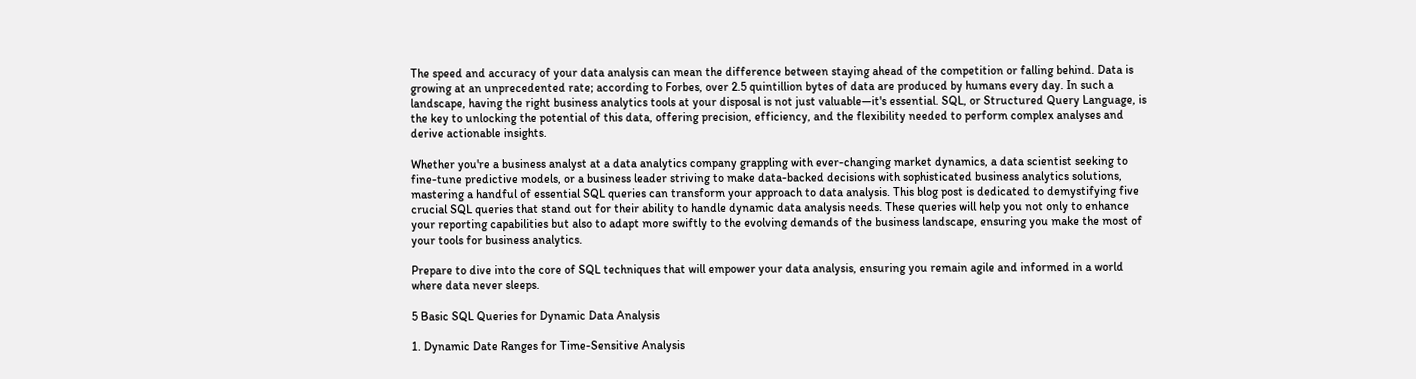The speed and accuracy of your data analysis can mean the difference between staying ahead of the competition or falling behind. Data is growing at an unprecedented rate; according to Forbes, over 2.5 quintillion bytes of data are produced by humans every day. In such a landscape, having the right business analytics tools at your disposal is not just valuable—it's essential. SQL, or Structured Query Language, is the key to unlocking the potential of this data, offering precision, efficiency, and the flexibility needed to perform complex analyses and derive actionable insights.

Whether you're a business analyst at a data analytics company grappling with ever-changing market dynamics, a data scientist seeking to fine-tune predictive models, or a business leader striving to make data-backed decisions with sophisticated business analytics solutions, mastering a handful of essential SQL queries can transform your approach to data analysis. This blog post is dedicated to demystifying five crucial SQL queries that stand out for their ability to handle dynamic data analysis needs. These queries will help you not only to enhance your reporting capabilities but also to adapt more swiftly to the evolving demands of the business landscape, ensuring you make the most of your tools for business analytics.

Prepare to dive into the core of SQL techniques that will empower your data analysis, ensuring you remain agile and informed in a world where data never sleeps.

5 Basic SQL Queries for Dynamic Data Analysis

1. Dynamic Date Ranges for Time-Sensitive Analysis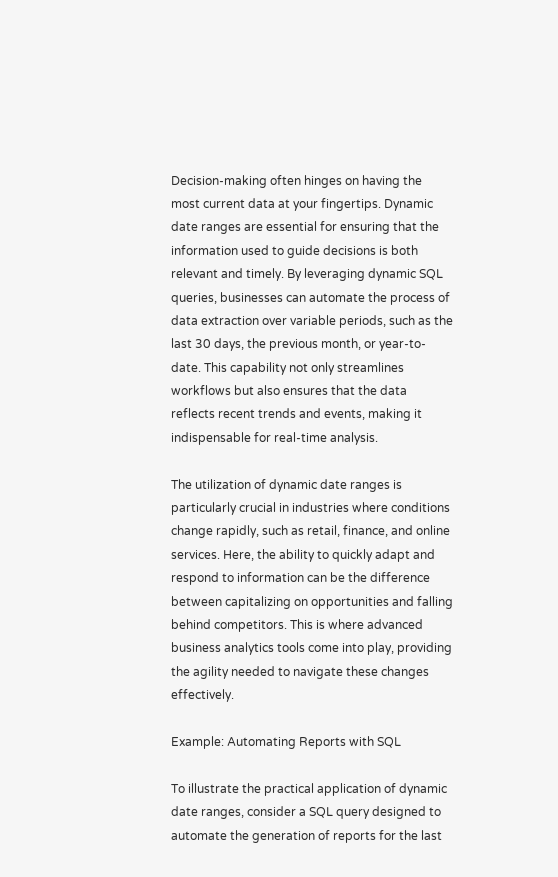Decision-making often hinges on having the most current data at your fingertips. Dynamic date ranges are essential for ensuring that the information used to guide decisions is both relevant and timely. By leveraging dynamic SQL queries, businesses can automate the process of data extraction over variable periods, such as the last 30 days, the previous month, or year-to-date. This capability not only streamlines workflows but also ensures that the data reflects recent trends and events, making it indispensable for real-time analysis.

The utilization of dynamic date ranges is particularly crucial in industries where conditions change rapidly, such as retail, finance, and online services. Here, the ability to quickly adapt and respond to information can be the difference between capitalizing on opportunities and falling behind competitors. This is where advanced business analytics tools come into play, providing the agility needed to navigate these changes effectively.

Example: Automating Reports with SQL

To illustrate the practical application of dynamic date ranges, consider a SQL query designed to automate the generation of reports for the last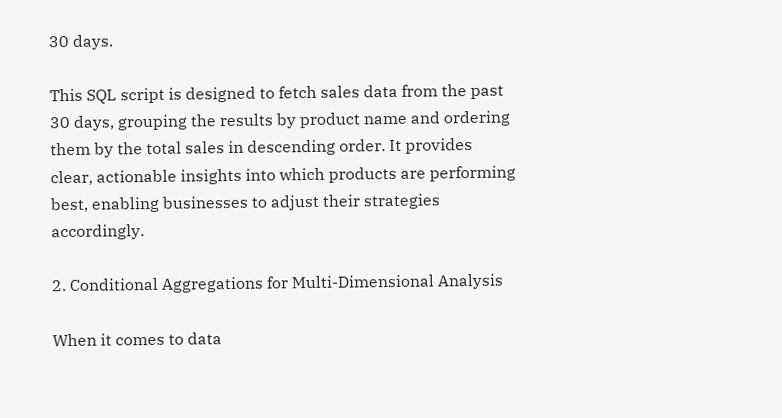30 days.

This SQL script is designed to fetch sales data from the past 30 days, grouping the results by product name and ordering them by the total sales in descending order. It provides clear, actionable insights into which products are performing best, enabling businesses to adjust their strategies accordingly.

2. Conditional Aggregations for Multi-Dimensional Analysis

When it comes to data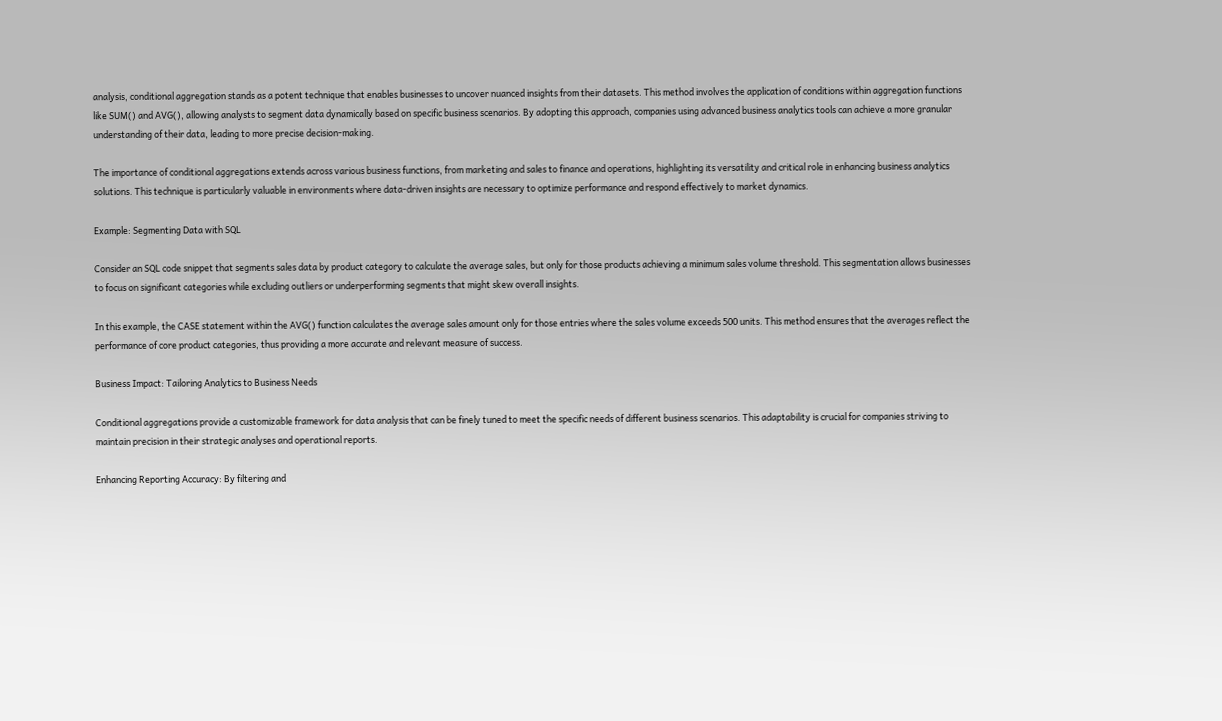analysis, conditional aggregation stands as a potent technique that enables businesses to uncover nuanced insights from their datasets. This method involves the application of conditions within aggregation functions like SUM() and AVG(), allowing analysts to segment data dynamically based on specific business scenarios. By adopting this approach, companies using advanced business analytics tools can achieve a more granular understanding of their data, leading to more precise decision-making.

The importance of conditional aggregations extends across various business functions, from marketing and sales to finance and operations, highlighting its versatility and critical role in enhancing business analytics solutions. This technique is particularly valuable in environments where data-driven insights are necessary to optimize performance and respond effectively to market dynamics.

Example: Segmenting Data with SQL

Consider an SQL code snippet that segments sales data by product category to calculate the average sales, but only for those products achieving a minimum sales volume threshold. This segmentation allows businesses to focus on significant categories while excluding outliers or underperforming segments that might skew overall insights.

In this example, the CASE statement within the AVG() function calculates the average sales amount only for those entries where the sales volume exceeds 500 units. This method ensures that the averages reflect the performance of core product categories, thus providing a more accurate and relevant measure of success.

Business Impact: Tailoring Analytics to Business Needs

Conditional aggregations provide a customizable framework for data analysis that can be finely tuned to meet the specific needs of different business scenarios. This adaptability is crucial for companies striving to maintain precision in their strategic analyses and operational reports.

Enhancing Reporting Accuracy: By filtering and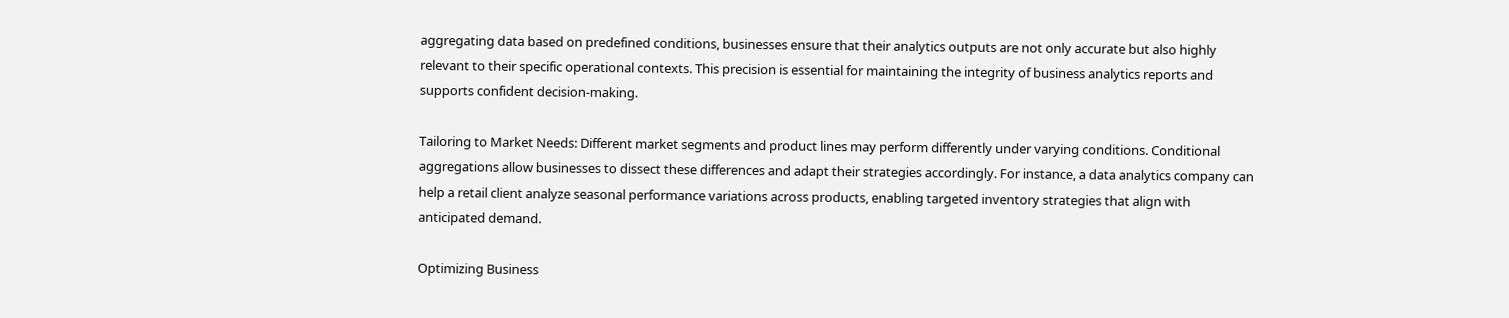aggregating data based on predefined conditions, businesses ensure that their analytics outputs are not only accurate but also highly relevant to their specific operational contexts. This precision is essential for maintaining the integrity of business analytics reports and supports confident decision-making.

Tailoring to Market Needs: Different market segments and product lines may perform differently under varying conditions. Conditional aggregations allow businesses to dissect these differences and adapt their strategies accordingly. For instance, a data analytics company can help a retail client analyze seasonal performance variations across products, enabling targeted inventory strategies that align with anticipated demand.

Optimizing Business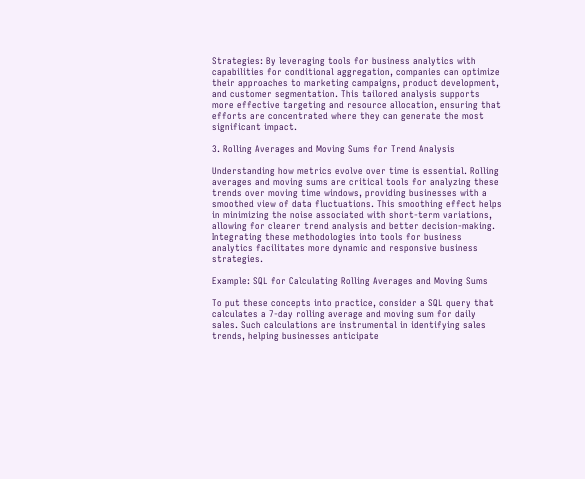Strategies: By leveraging tools for business analytics with capabilities for conditional aggregation, companies can optimize their approaches to marketing campaigns, product development, and customer segmentation. This tailored analysis supports more effective targeting and resource allocation, ensuring that efforts are concentrated where they can generate the most significant impact.

3. Rolling Averages and Moving Sums for Trend Analysis

Understanding how metrics evolve over time is essential. Rolling averages and moving sums are critical tools for analyzing these trends over moving time windows, providing businesses with a smoothed view of data fluctuations. This smoothing effect helps in minimizing the noise associated with short-term variations, allowing for clearer trend analysis and better decision-making. Integrating these methodologies into tools for business analytics facilitates more dynamic and responsive business strategies.

Example: SQL for Calculating Rolling Averages and Moving Sums

To put these concepts into practice, consider a SQL query that calculates a 7-day rolling average and moving sum for daily sales. Such calculations are instrumental in identifying sales trends, helping businesses anticipate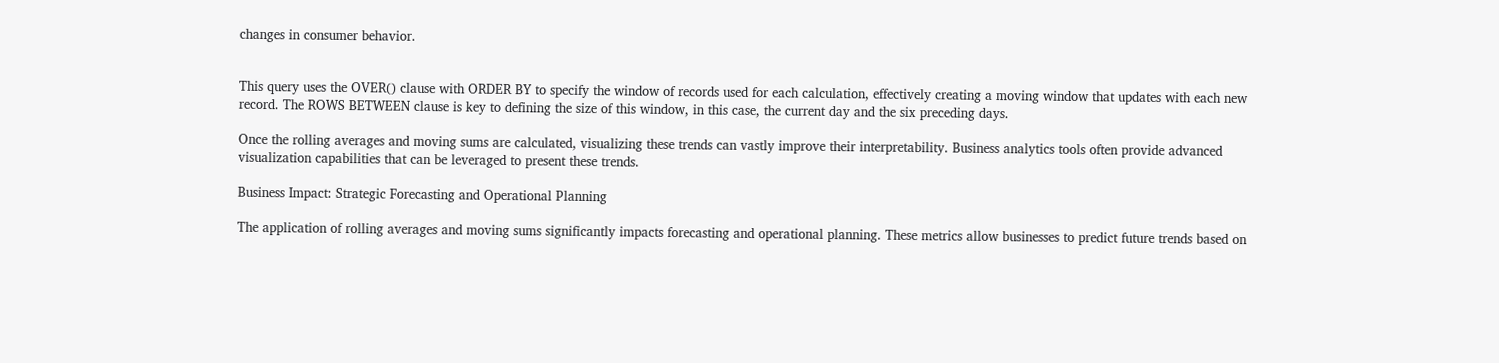changes in consumer behavior.


This query uses the OVER() clause with ORDER BY to specify the window of records used for each calculation, effectively creating a moving window that updates with each new record. The ROWS BETWEEN clause is key to defining the size of this window, in this case, the current day and the six preceding days.

Once the rolling averages and moving sums are calculated, visualizing these trends can vastly improve their interpretability. Business analytics tools often provide advanced visualization capabilities that can be leveraged to present these trends.

Business Impact: Strategic Forecasting and Operational Planning

The application of rolling averages and moving sums significantly impacts forecasting and operational planning. These metrics allow businesses to predict future trends based on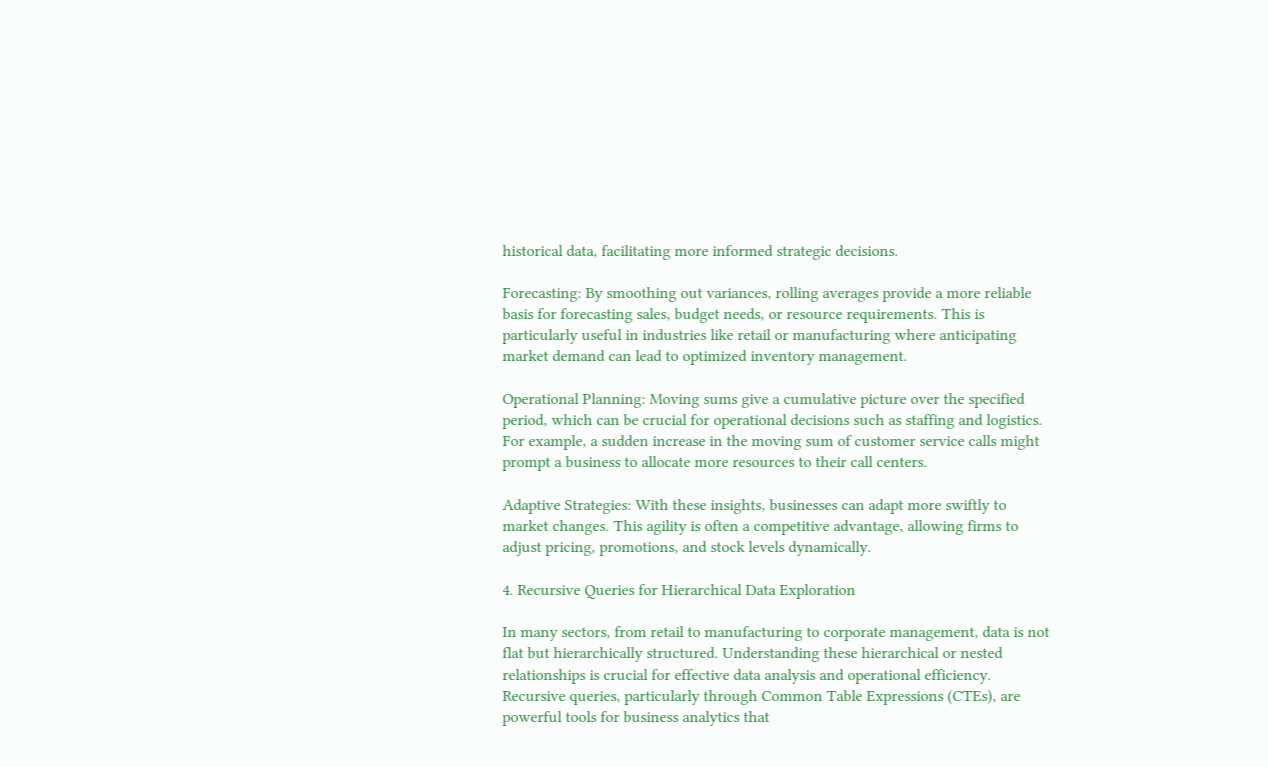historical data, facilitating more informed strategic decisions.

Forecasting: By smoothing out variances, rolling averages provide a more reliable basis for forecasting sales, budget needs, or resource requirements. This is particularly useful in industries like retail or manufacturing where anticipating market demand can lead to optimized inventory management.

Operational Planning: Moving sums give a cumulative picture over the specified period, which can be crucial for operational decisions such as staffing and logistics. For example, a sudden increase in the moving sum of customer service calls might prompt a business to allocate more resources to their call centers.

Adaptive Strategies: With these insights, businesses can adapt more swiftly to market changes. This agility is often a competitive advantage, allowing firms to adjust pricing, promotions, and stock levels dynamically.

4. Recursive Queries for Hierarchical Data Exploration

In many sectors, from retail to manufacturing to corporate management, data is not flat but hierarchically structured. Understanding these hierarchical or nested relationships is crucial for effective data analysis and operational efficiency. Recursive queries, particularly through Common Table Expressions (CTEs), are powerful tools for business analytics that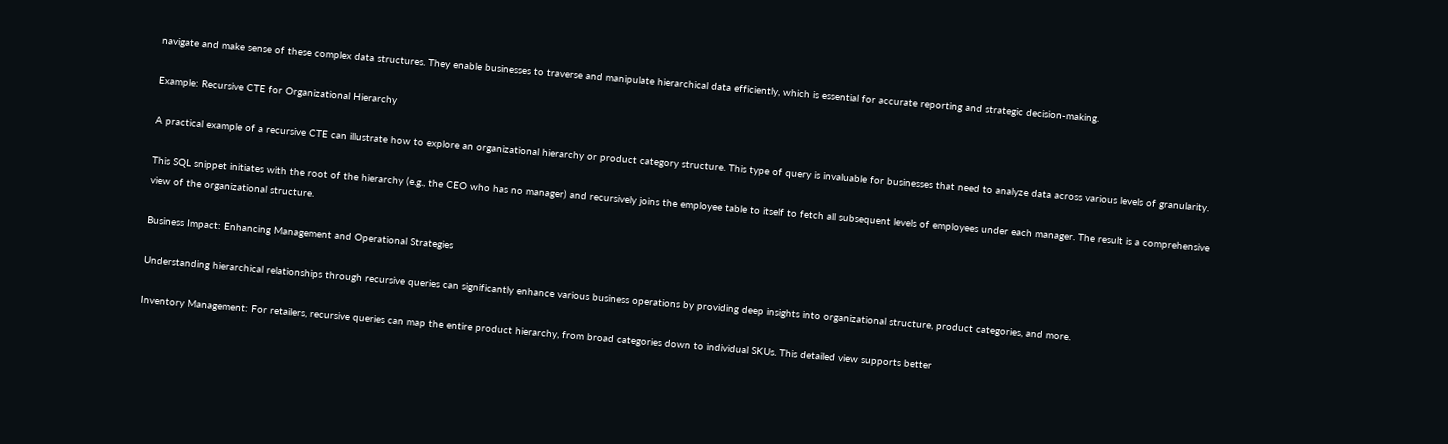navigate and make sense of these complex data structures. They enable businesses to traverse and manipulate hierarchical data efficiently, which is essential for accurate reporting and strategic decision-making.

Example: Recursive CTE for Organizational Hierarchy

A practical example of a recursive CTE can illustrate how to explore an organizational hierarchy or product category structure. This type of query is invaluable for businesses that need to analyze data across various levels of granularity.

This SQL snippet initiates with the root of the hierarchy (e.g., the CEO who has no manager) and recursively joins the employee table to itself to fetch all subsequent levels of employees under each manager. The result is a comprehensive view of the organizational structure.

Business Impact: Enhancing Management and Operational Strategies

Understanding hierarchical relationships through recursive queries can significantly enhance various business operations by providing deep insights into organizational structure, product categories, and more.

Inventory Management: For retailers, recursive queries can map the entire product hierarchy, from broad categories down to individual SKUs. This detailed view supports better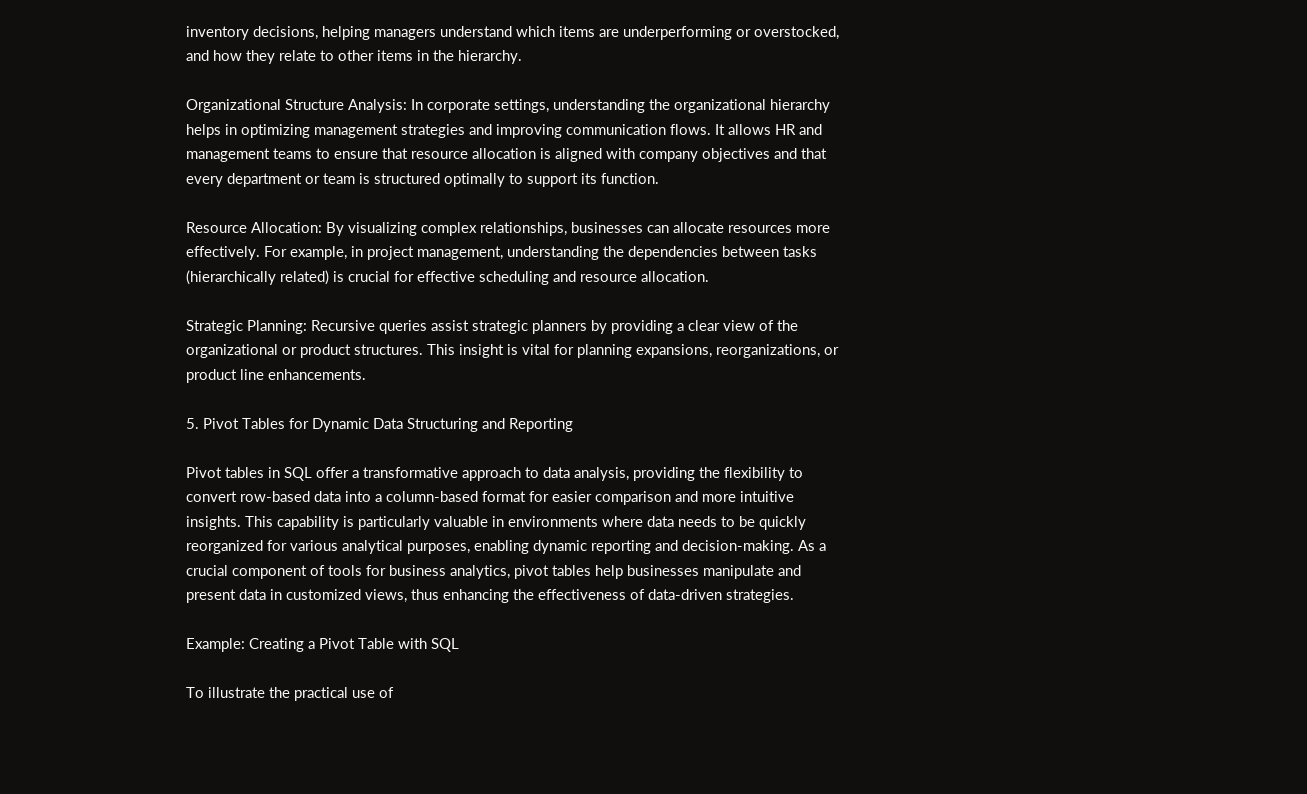inventory decisions, helping managers understand which items are underperforming or overstocked, and how they relate to other items in the hierarchy.

Organizational Structure Analysis: In corporate settings, understanding the organizational hierarchy helps in optimizing management strategies and improving communication flows. It allows HR and management teams to ensure that resource allocation is aligned with company objectives and that every department or team is structured optimally to support its function.

Resource Allocation: By visualizing complex relationships, businesses can allocate resources more effectively. For example, in project management, understanding the dependencies between tasks (hierarchically related) is crucial for effective scheduling and resource allocation.

Strategic Planning: Recursive queries assist strategic planners by providing a clear view of the organizational or product structures. This insight is vital for planning expansions, reorganizations, or product line enhancements.

5. Pivot Tables for Dynamic Data Structuring and Reporting

Pivot tables in SQL offer a transformative approach to data analysis, providing the flexibility to convert row-based data into a column-based format for easier comparison and more intuitive insights. This capability is particularly valuable in environments where data needs to be quickly reorganized for various analytical purposes, enabling dynamic reporting and decision-making. As a crucial component of tools for business analytics, pivot tables help businesses manipulate and present data in customized views, thus enhancing the effectiveness of data-driven strategies.

Example: Creating a Pivot Table with SQL

To illustrate the practical use of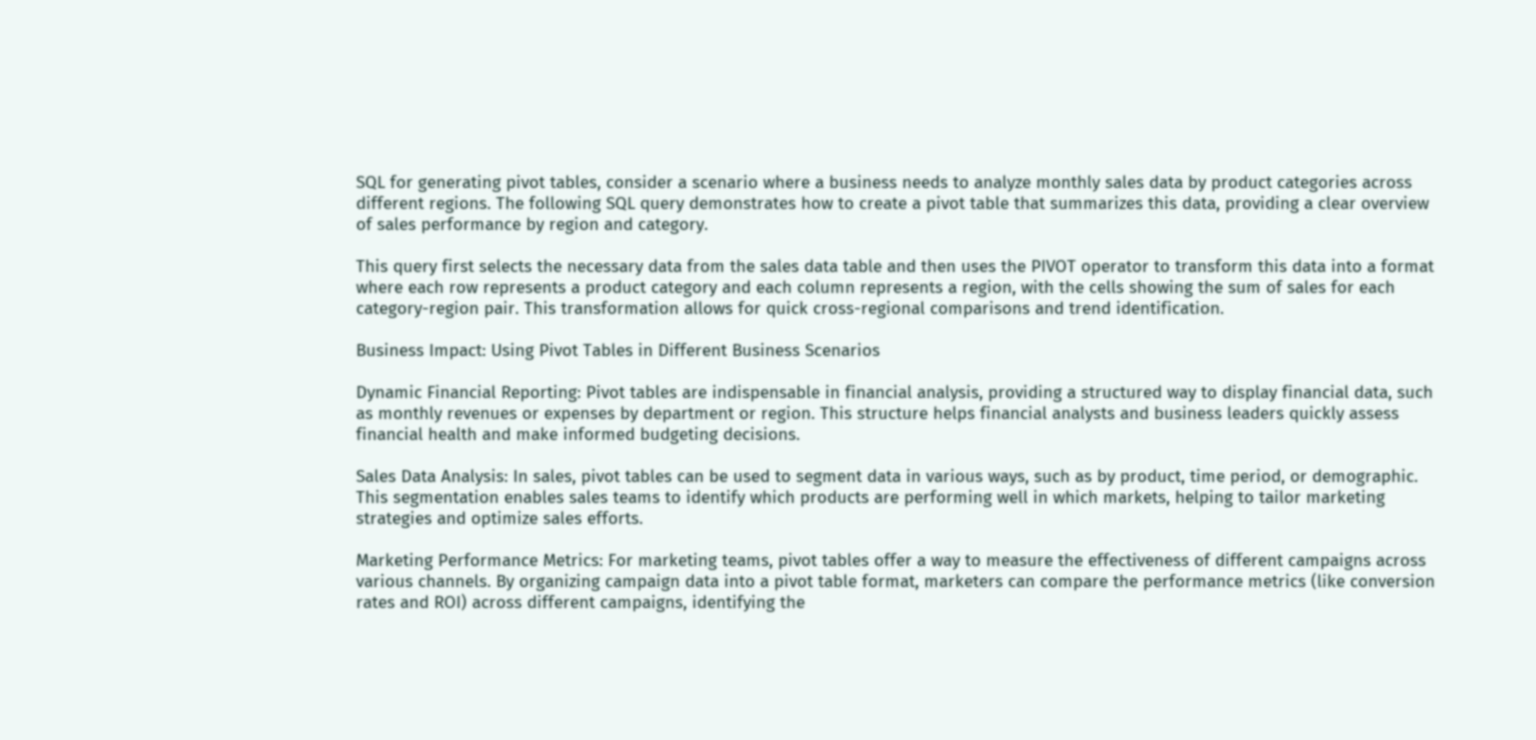SQL for generating pivot tables, consider a scenario where a business needs to analyze monthly sales data by product categories across different regions. The following SQL query demonstrates how to create a pivot table that summarizes this data, providing a clear overview of sales performance by region and category.

This query first selects the necessary data from the sales data table and then uses the PIVOT operator to transform this data into a format where each row represents a product category and each column represents a region, with the cells showing the sum of sales for each category-region pair. This transformation allows for quick cross-regional comparisons and trend identification.

Business Impact: Using Pivot Tables in Different Business Scenarios

Dynamic Financial Reporting: Pivot tables are indispensable in financial analysis, providing a structured way to display financial data, such as monthly revenues or expenses by department or region. This structure helps financial analysts and business leaders quickly assess financial health and make informed budgeting decisions.

Sales Data Analysis: In sales, pivot tables can be used to segment data in various ways, such as by product, time period, or demographic. This segmentation enables sales teams to identify which products are performing well in which markets, helping to tailor marketing strategies and optimize sales efforts.

Marketing Performance Metrics: For marketing teams, pivot tables offer a way to measure the effectiveness of different campaigns across various channels. By organizing campaign data into a pivot table format, marketers can compare the performance metrics (like conversion rates and ROI) across different campaigns, identifying the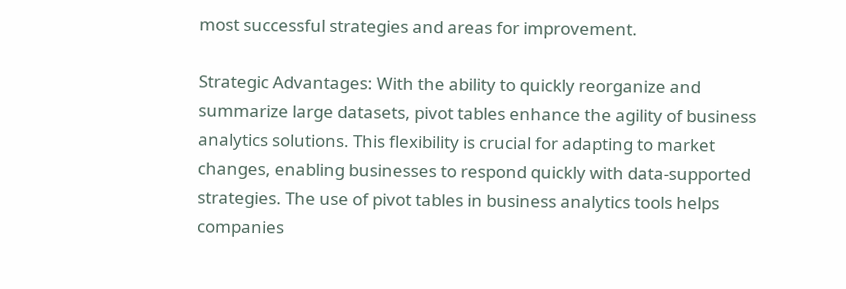most successful strategies and areas for improvement.

Strategic Advantages: With the ability to quickly reorganize and summarize large datasets, pivot tables enhance the agility of business analytics solutions. This flexibility is crucial for adapting to market changes, enabling businesses to respond quickly with data-supported strategies. The use of pivot tables in business analytics tools helps companies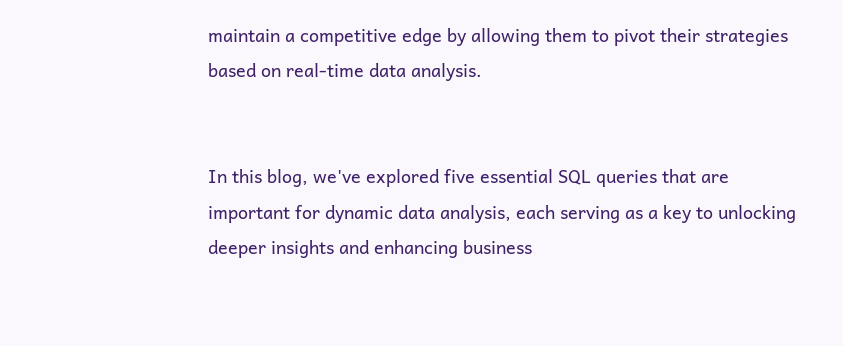maintain a competitive edge by allowing them to pivot their strategies based on real-time data analysis.


In this blog, we've explored five essential SQL queries that are important for dynamic data analysis, each serving as a key to unlocking deeper insights and enhancing business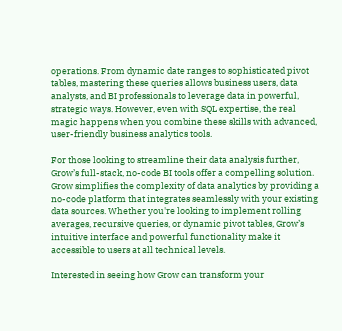operations. From dynamic date ranges to sophisticated pivot tables, mastering these queries allows business users, data analysts, and BI professionals to leverage data in powerful, strategic ways. However, even with SQL expertise, the real magic happens when you combine these skills with advanced, user-friendly business analytics tools.

For those looking to streamline their data analysis further, Grow’s full-stack, no-code BI tools offer a compelling solution. Grow simplifies the complexity of data analytics by providing a no-code platform that integrates seamlessly with your existing data sources. Whether you're looking to implement rolling averages, recursive queries, or dynamic pivot tables, Grow’s intuitive interface and powerful functionality make it accessible to users at all technical levels.

Interested in seeing how Grow can transform your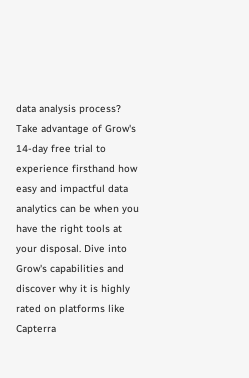data analysis process? Take advantage of Grow's 14-day free trial to experience firsthand how easy and impactful data analytics can be when you have the right tools at your disposal. Dive into Grow's capabilities and discover why it is highly rated on platforms like Capterra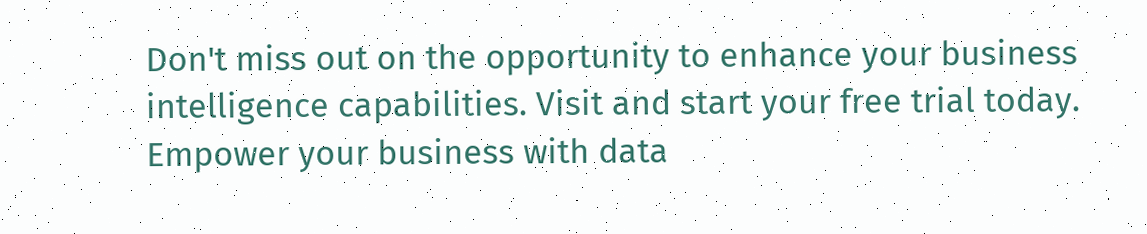Don't miss out on the opportunity to enhance your business intelligence capabilities. Visit and start your free trial today. Empower your business with data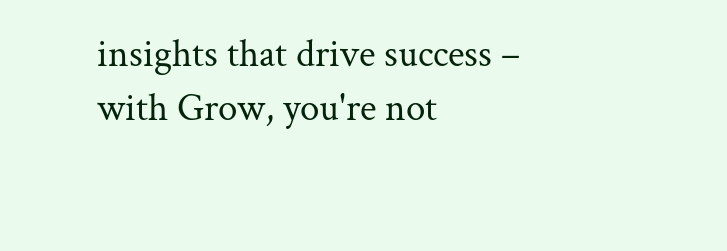insights that drive success – with Grow, you're not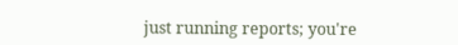just running reports; you're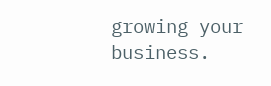growing your business.